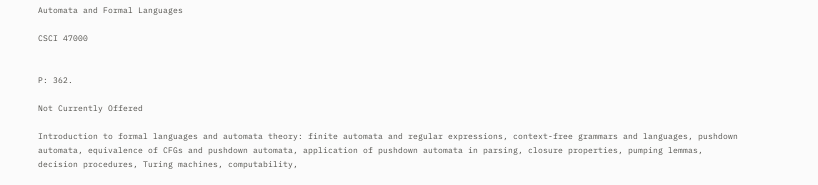Automata and Formal Languages

CSCI 47000


P: 362.

Not Currently Offered

Introduction to formal languages and automata theory: finite automata and regular expressions, context-free grammars and languages, pushdown automata, equivalence of CFGs and pushdown automata, application of pushdown automata in parsing, closure properties, pumping lemmas, decision procedures, Turing machines, computability,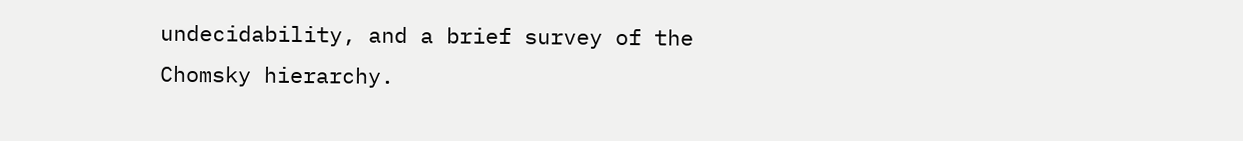undecidability, and a brief survey of the Chomsky hierarchy.